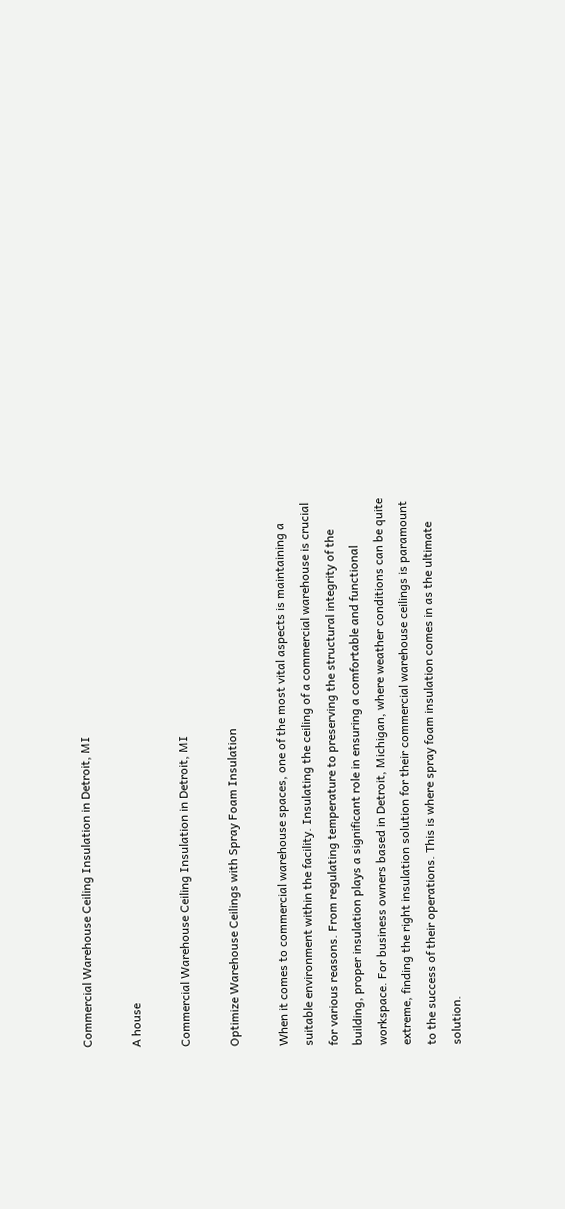Commercial Warehouse Ceiling Insulation in Detroit, MI

A house

Commercial Warehouse Ceiling Insulation in Detroit, MI

Optimize Warehouse Ceilings with Spray Foam Insulation

When it comes to commercial warehouse spaces, one of the most vital aspects is maintaining a suitable environment within the facility. Insulating the ceiling of a commercial warehouse is crucial for various reasons. From regulating temperature to preserving the structural integrity of the building, proper insulation plays a significant role in ensuring a comfortable and functional workspace. For business owners based in Detroit, Michigan, where weather conditions can be quite extreme, finding the right insulation solution for their commercial warehouse ceilings is paramount to the success of their operations. This is where spray foam insulation comes in as the ultimate solution.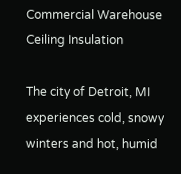Commercial Warehouse Ceiling Insulation

The city of Detroit, MI experiences cold, snowy winters and hot, humid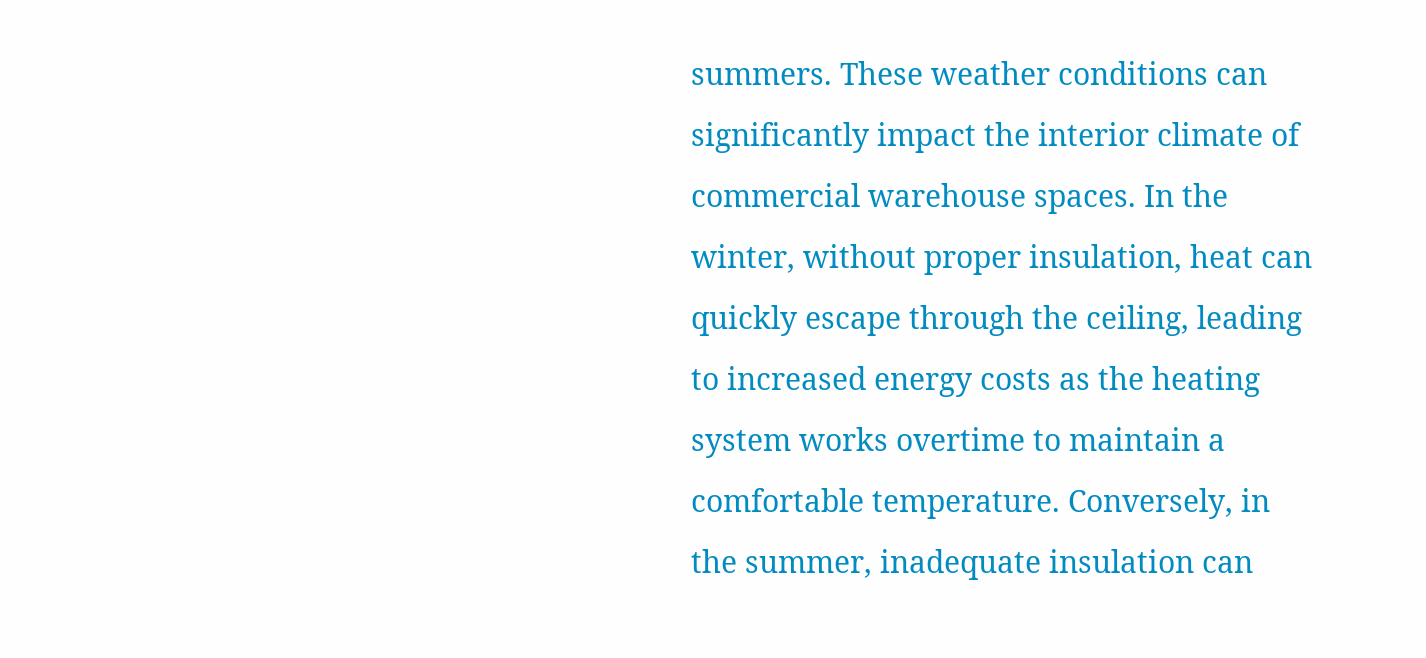summers. These weather conditions can significantly impact the interior climate of commercial warehouse spaces. In the winter, without proper insulation, heat can quickly escape through the ceiling, leading to increased energy costs as the heating system works overtime to maintain a comfortable temperature. Conversely, in the summer, inadequate insulation can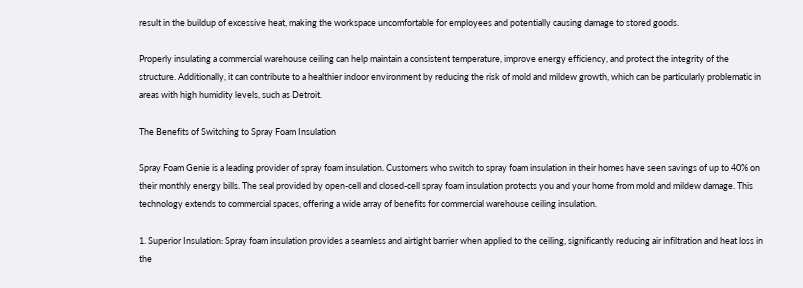result in the buildup of excessive heat, making the workspace uncomfortable for employees and potentially causing damage to stored goods.

Properly insulating a commercial warehouse ceiling can help maintain a consistent temperature, improve energy efficiency, and protect the integrity of the structure. Additionally, it can contribute to a healthier indoor environment by reducing the risk of mold and mildew growth, which can be particularly problematic in areas with high humidity levels, such as Detroit.

The Benefits of Switching to Spray Foam Insulation

Spray Foam Genie is a leading provider of spray foam insulation. Customers who switch to spray foam insulation in their homes have seen savings of up to 40% on their monthly energy bills. The seal provided by open-cell and closed-cell spray foam insulation protects you and your home from mold and mildew damage. This technology extends to commercial spaces, offering a wide array of benefits for commercial warehouse ceiling insulation.

1. Superior Insulation: Spray foam insulation provides a seamless and airtight barrier when applied to the ceiling, significantly reducing air infiltration and heat loss in the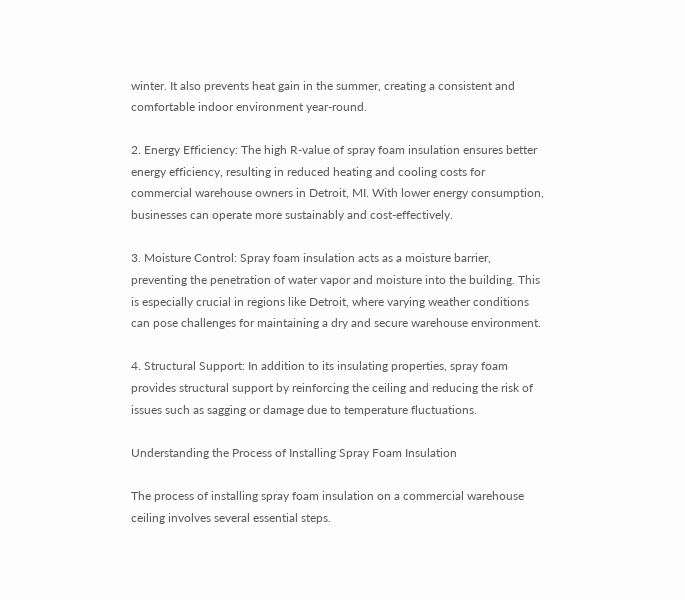winter. It also prevents heat gain in the summer, creating a consistent and comfortable indoor environment year-round.

2. Energy Efficiency: The high R-value of spray foam insulation ensures better energy efficiency, resulting in reduced heating and cooling costs for commercial warehouse owners in Detroit, MI. With lower energy consumption, businesses can operate more sustainably and cost-effectively.

3. Moisture Control: Spray foam insulation acts as a moisture barrier, preventing the penetration of water vapor and moisture into the building. This is especially crucial in regions like Detroit, where varying weather conditions can pose challenges for maintaining a dry and secure warehouse environment.

4. Structural Support: In addition to its insulating properties, spray foam provides structural support by reinforcing the ceiling and reducing the risk of issues such as sagging or damage due to temperature fluctuations.

Understanding the Process of Installing Spray Foam Insulation

The process of installing spray foam insulation on a commercial warehouse ceiling involves several essential steps.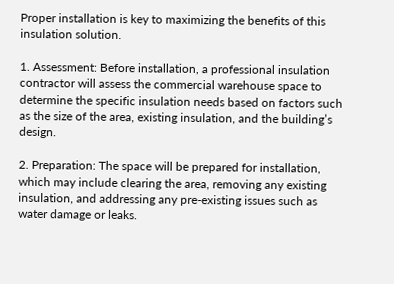Proper installation is key to maximizing the benefits of this insulation solution.

1. Assessment: Before installation, a professional insulation contractor will assess the commercial warehouse space to determine the specific insulation needs based on factors such as the size of the area, existing insulation, and the building’s design.

2. Preparation: The space will be prepared for installation, which may include clearing the area, removing any existing insulation, and addressing any pre-existing issues such as water damage or leaks.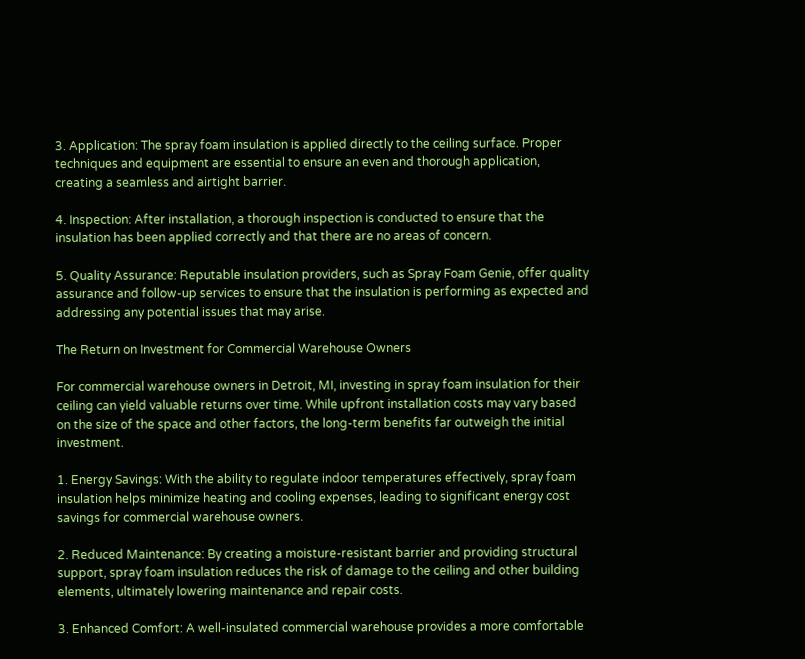3. Application: The spray foam insulation is applied directly to the ceiling surface. Proper techniques and equipment are essential to ensure an even and thorough application, creating a seamless and airtight barrier.

4. Inspection: After installation, a thorough inspection is conducted to ensure that the insulation has been applied correctly and that there are no areas of concern.

5. Quality Assurance: Reputable insulation providers, such as Spray Foam Genie, offer quality assurance and follow-up services to ensure that the insulation is performing as expected and addressing any potential issues that may arise.

The Return on Investment for Commercial Warehouse Owners

For commercial warehouse owners in Detroit, MI, investing in spray foam insulation for their ceiling can yield valuable returns over time. While upfront installation costs may vary based on the size of the space and other factors, the long-term benefits far outweigh the initial investment.

1. Energy Savings: With the ability to regulate indoor temperatures effectively, spray foam insulation helps minimize heating and cooling expenses, leading to significant energy cost savings for commercial warehouse owners.

2. Reduced Maintenance: By creating a moisture-resistant barrier and providing structural support, spray foam insulation reduces the risk of damage to the ceiling and other building elements, ultimately lowering maintenance and repair costs.

3. Enhanced Comfort: A well-insulated commercial warehouse provides a more comfortable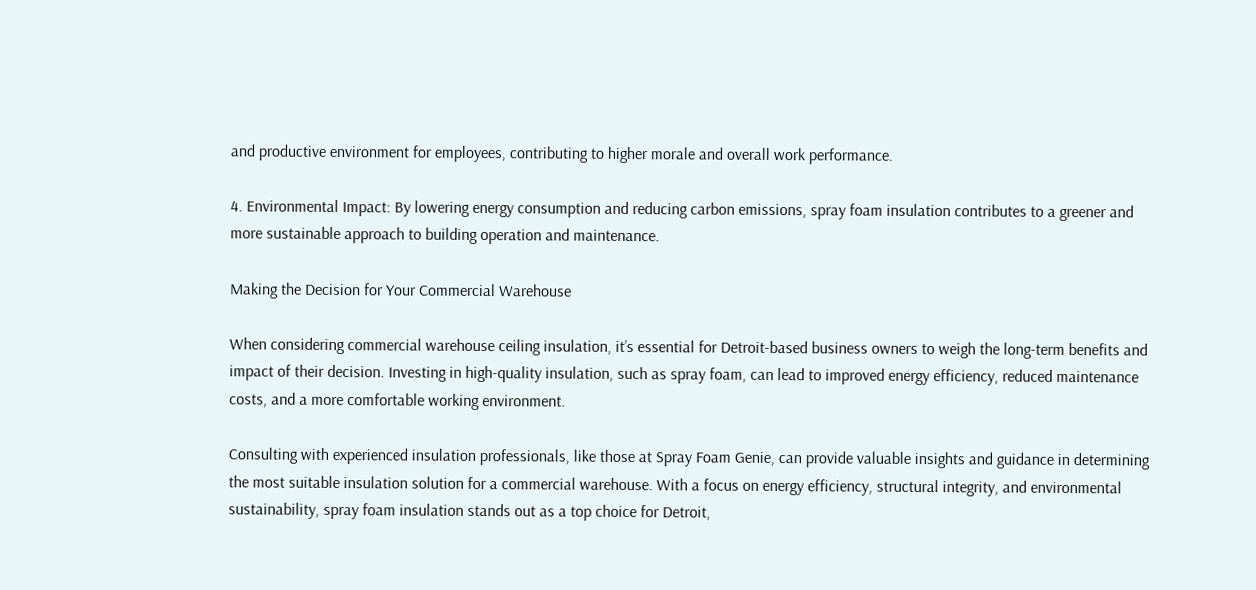and productive environment for employees, contributing to higher morale and overall work performance.

4. Environmental Impact: By lowering energy consumption and reducing carbon emissions, spray foam insulation contributes to a greener and more sustainable approach to building operation and maintenance.

Making the Decision for Your Commercial Warehouse

When considering commercial warehouse ceiling insulation, it’s essential for Detroit-based business owners to weigh the long-term benefits and impact of their decision. Investing in high-quality insulation, such as spray foam, can lead to improved energy efficiency, reduced maintenance costs, and a more comfortable working environment.

Consulting with experienced insulation professionals, like those at Spray Foam Genie, can provide valuable insights and guidance in determining the most suitable insulation solution for a commercial warehouse. With a focus on energy efficiency, structural integrity, and environmental sustainability, spray foam insulation stands out as a top choice for Detroit,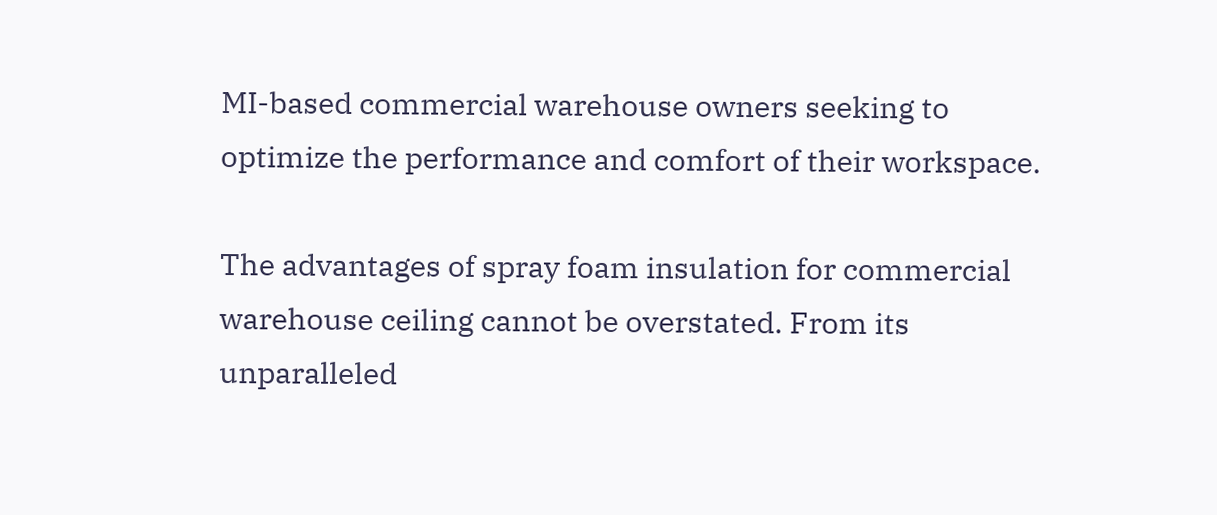MI-based commercial warehouse owners seeking to optimize the performance and comfort of their workspace.

The advantages of spray foam insulation for commercial warehouse ceiling cannot be overstated. From its unparalleled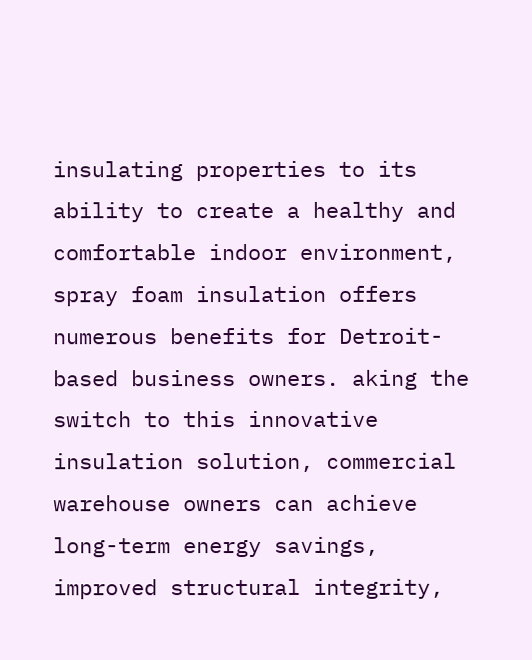insulating properties to its ability to create a healthy and comfortable indoor environment, spray foam insulation offers numerous benefits for Detroit-based business owners. aking the switch to this innovative insulation solution, commercial warehouse owners can achieve long-term energy savings, improved structural integrity,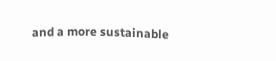and a more sustainable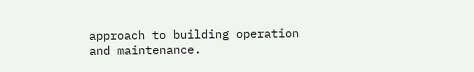approach to building operation and maintenance.